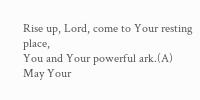Rise up, Lord, come to Your resting place,
You and Your powerful ark.(A)
May Your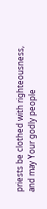priests be clothed with righteousness,
and may Your godly people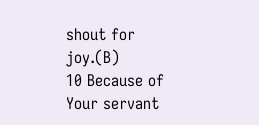shout for joy.(B)
10 Because of Your servant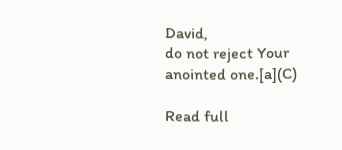David,
do not reject Your anointed one.[a](C)

Read full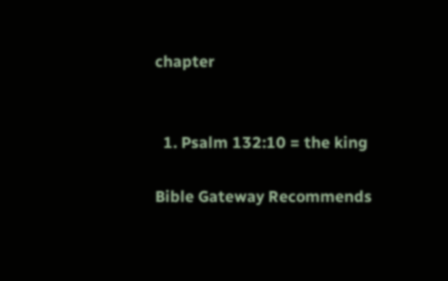chapter


  1. Psalm 132:10 = the king

Bible Gateway Recommends